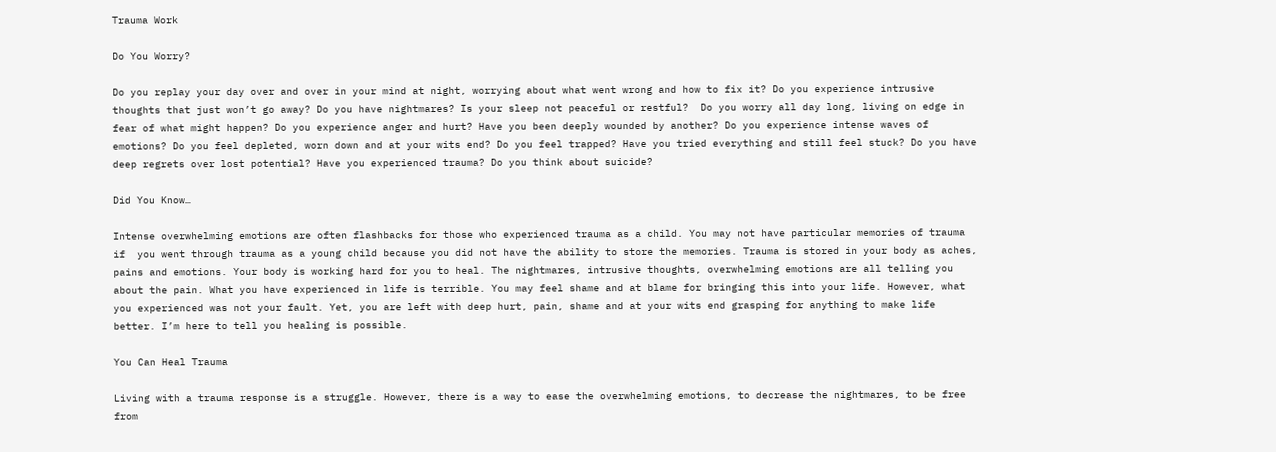Trauma Work

Do You Worry?

Do you replay your day over and over in your mind at night, worrying about what went wrong and how to fix it? Do you experience intrusive thoughts that just won’t go away? Do you have nightmares? Is your sleep not peaceful or restful?  Do you worry all day long, living on edge in fear of what might happen? Do you experience anger and hurt? Have you been deeply wounded by another? Do you experience intense waves of emotions? Do you feel depleted, worn down and at your wits end? Do you feel trapped? Have you tried everything and still feel stuck? Do you have deep regrets over lost potential? Have you experienced trauma? Do you think about suicide?

Did You Know…

Intense overwhelming emotions are often flashbacks for those who experienced trauma as a child. You may not have particular memories of trauma if  you went through trauma as a young child because you did not have the ability to store the memories. Trauma is stored in your body as aches, pains and emotions. Your body is working hard for you to heal. The nightmares, intrusive thoughts, overwhelming emotions are all telling you about the pain. What you have experienced in life is terrible. You may feel shame and at blame for bringing this into your life. However, what you experienced was not your fault. Yet, you are left with deep hurt, pain, shame and at your wits end grasping for anything to make life better. I’m here to tell you healing is possible.

You Can Heal Trauma

Living with a trauma response is a struggle. However, there is a way to ease the overwhelming emotions, to decrease the nightmares, to be free from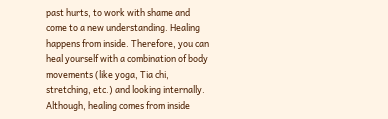past hurts, to work with shame and come to a new understanding. Healing happens from inside. Therefore, you can heal yourself with a combination of body movements (like yoga, Tia chi, stretching, etc.) and looking internally. Although, healing comes from inside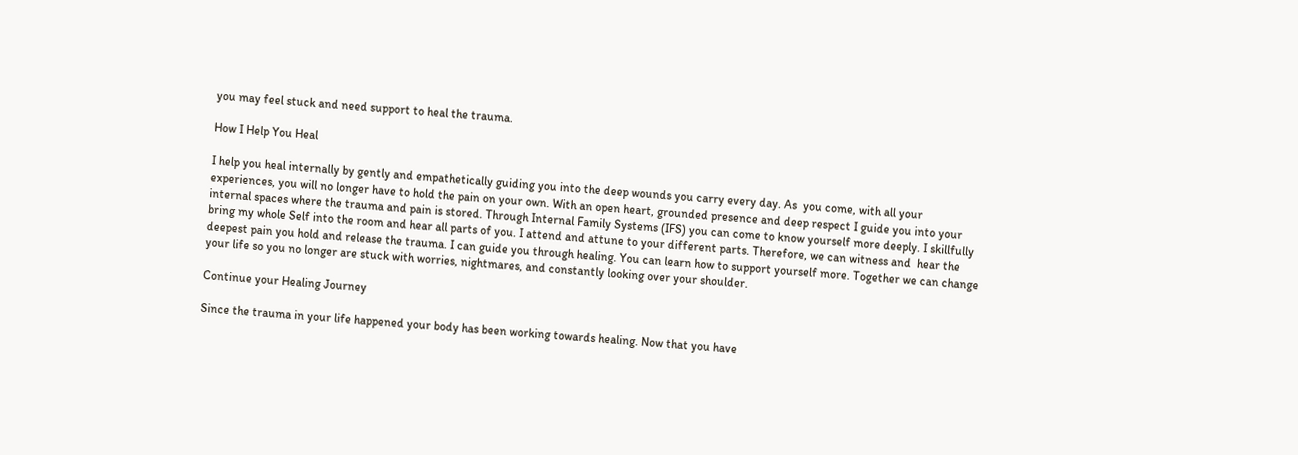you may feel stuck and need support to heal the trauma.

How I Help You Heal

I help you heal internally by gently and empathetically guiding you into the deep wounds you carry every day. As  you come, with all your experiences, you will no longer have to hold the pain on your own. With an open heart, grounded presence and deep respect I guide you into your internal spaces where the trauma and pain is stored. Through Internal Family Systems (IFS) you can come to know yourself more deeply. I skillfully bring my whole Self into the room and hear all parts of you. I attend and attune to your different parts. Therefore, we can witness and  hear the deepest pain you hold and release the trauma. I can guide you through healing. You can learn how to support yourself more. Together we can change your life so you no longer are stuck with worries, nightmares, and constantly looking over your shoulder.

Continue your Healing Journey

Since the trauma in your life happened your body has been working towards healing. Now that you have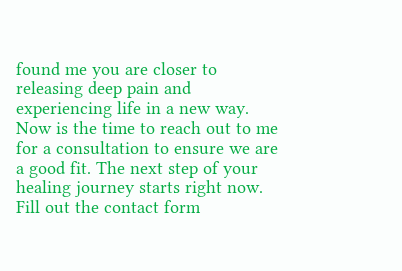found me you are closer to releasing deep pain and experiencing life in a new way. Now is the time to reach out to me for a consultation to ensure we are a good fit. The next step of your healing journey starts right now. Fill out the contact form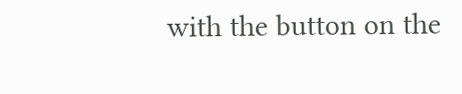with the button on the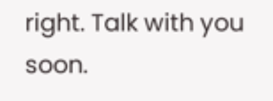right. Talk with you soon.